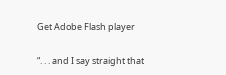Get Adobe Flash player

“. . . and I say straight that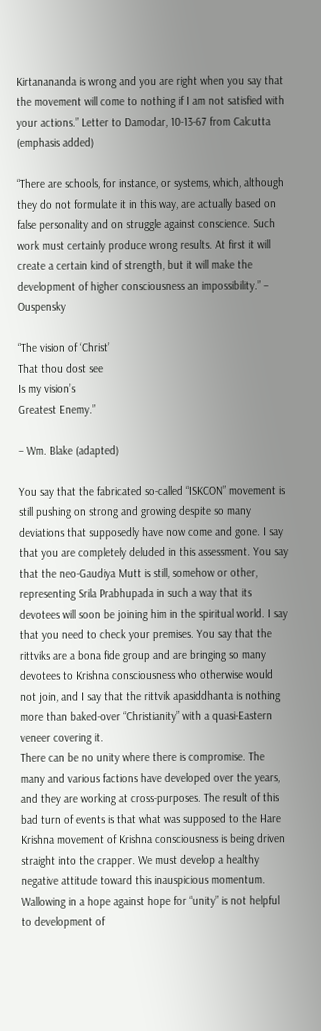Kirtanananda is wrong and you are right when you say that the movement will come to nothing if I am not satisfied with your actions.” Letter to Damodar, 10-13-67 from Calcutta (emphasis added)

“There are schools, for instance, or systems, which, although they do not formulate it in this way, are actually based on false personality and on struggle against conscience. Such work must certainly produce wrong results. At first it will create a certain kind of strength, but it will make the development of higher consciousness an impossibility.” – Ouspensky

“The vision of ‘Christ’
That thou dost see
Is my vision’s
Greatest Enemy.”

– Wm. Blake (adapted)

You say that the fabricated so-called “ISKCON” movement is still pushing on strong and growing despite so many deviations that supposedly have now come and gone. I say that you are completely deluded in this assessment. You say that the neo-Gaudiya Mutt is still, somehow or other, representing Srila Prabhupada in such a way that its devotees will soon be joining him in the spiritual world. I say that you need to check your premises. You say that the rittviks are a bona fide group and are bringing so many devotees to Krishna consciousness who otherwise would not join, and I say that the rittvik apasiddhanta is nothing more than baked-over “Christianity” with a quasi-Eastern veneer covering it.
There can be no unity where there is compromise. The many and various factions have developed over the years, and they are working at cross-purposes. The result of this bad turn of events is that what was supposed to the Hare Krishna movement of Krishna consciousness is being driven straight into the crapper. We must develop a healthy negative attitude toward this inauspicious momentum. Wallowing in a hope against hope for “unity” is not helpful to development of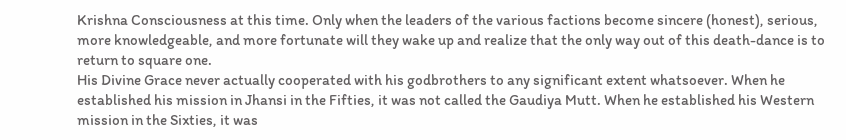Krishna Consciousness at this time. Only when the leaders of the various factions become sincere (honest), serious, more knowledgeable, and more fortunate will they wake up and realize that the only way out of this death-dance is to return to square one.
His Divine Grace never actually cooperated with his godbrothers to any significant extent whatsoever. When he established his mission in Jhansi in the Fifties, it was not called the Gaudiya Mutt. When he established his Western mission in the Sixties, it was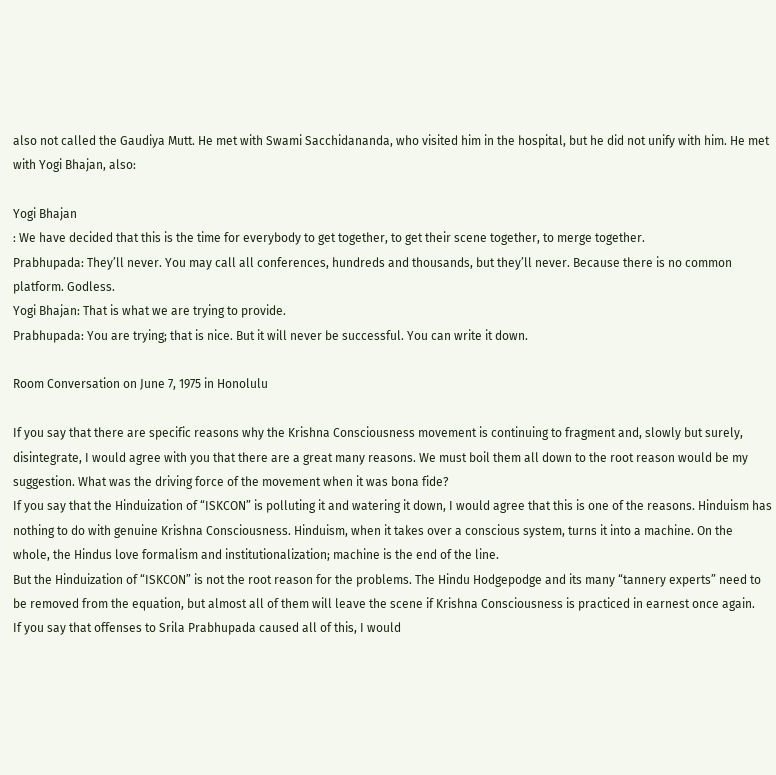also not called the Gaudiya Mutt. He met with Swami Sacchidananda, who visited him in the hospital, but he did not unify with him. He met with Yogi Bhajan, also:

Yogi Bhajan
: We have decided that this is the time for everybody to get together, to get their scene together, to merge together.
Prabhupada: They’ll never. You may call all conferences, hundreds and thousands, but they’ll never. Because there is no common platform. Godless.
Yogi Bhajan: That is what we are trying to provide.
Prabhupada: You are trying; that is nice. But it will never be successful. You can write it down.

Room Conversation on June 7, 1975 in Honolulu

If you say that there are specific reasons why the Krishna Consciousness movement is continuing to fragment and, slowly but surely, disintegrate, I would agree with you that there are a great many reasons. We must boil them all down to the root reason would be my suggestion. What was the driving force of the movement when it was bona fide?
If you say that the Hinduization of “ISKCON” is polluting it and watering it down, I would agree that this is one of the reasons. Hinduism has nothing to do with genuine Krishna Consciousness. Hinduism, when it takes over a conscious system, turns it into a machine. On the whole, the Hindus love formalism and institutionalization; machine is the end of the line.
But the Hinduization of “ISKCON” is not the root reason for the problems. The Hindu Hodgepodge and its many “tannery experts” need to be removed from the equation, but almost all of them will leave the scene if Krishna Consciousness is practiced in earnest once again.
If you say that offenses to Srila Prabhupada caused all of this, I would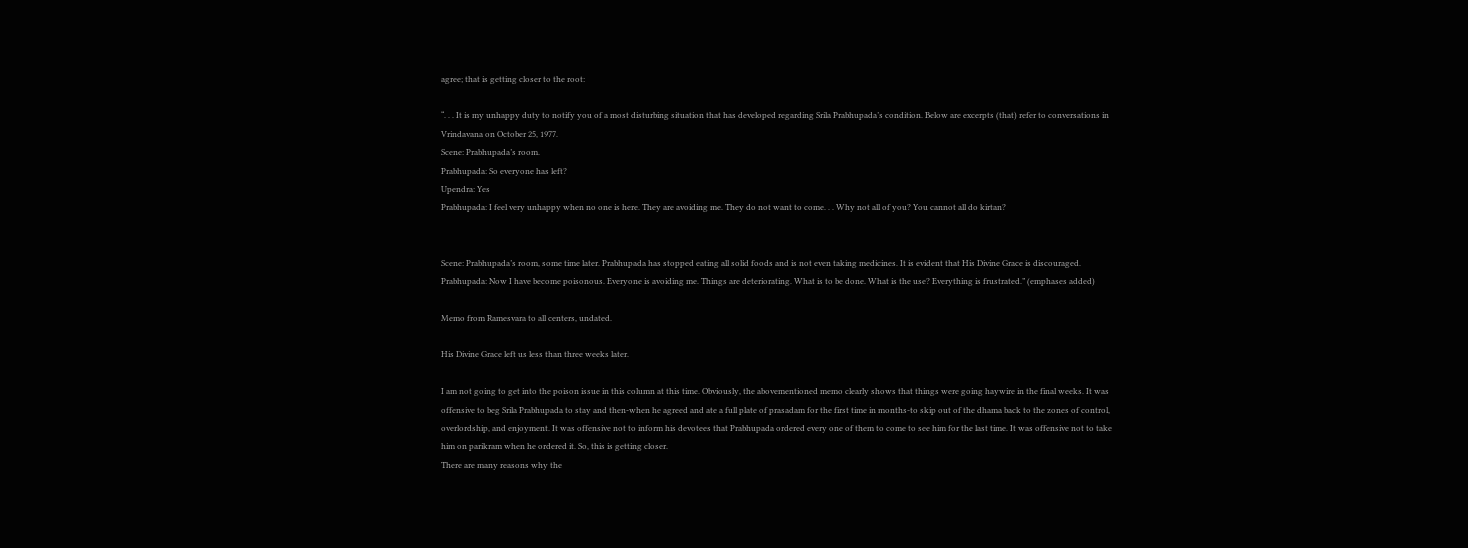agree; that is getting closer to the root:

“. . . It is my unhappy duty to notify you of a most disturbing situation that has developed regarding Srila Prabhupada’s condition. Below are excerpts (that) refer to conversations in Vrindavana on October 25, 1977.
Scene: Prabhupada’s room.
Prabhupada: So everyone has left?
Upendra: Yes
Prabhupada: I feel very unhappy when no one is here. They are avoiding me. They do not want to come. . . Why not all of you? You cannot all do kirtan?


Scene: Prabhupada’s room, some time later. Prabhupada has stopped eating all solid foods and is not even taking medicines. It is evident that His Divine Grace is discouraged.
Prabhupada: Now I have become poisonous. Everyone is avoiding me. Things are deteriorating. What is to be done. What is the use? Everything is frustrated.” (emphases added)

Memo from Ramesvara to all centers, undated.

His Divine Grace left us less than three weeks later.

I am not going to get into the poison issue in this column at this time. Obviously, the abovementioned memo clearly shows that things were going haywire in the final weeks. It was offensive to beg Srila Prabhupada to stay and then-when he agreed and ate a full plate of prasadam for the first time in months-to skip out of the dhama back to the zones of control, overlordship, and enjoyment. It was offensive not to inform his devotees that Prabhupada ordered every one of them to come to see him for the last time. It was offensive not to take him on parikram when he ordered it. So, this is getting closer.
There are many reasons why the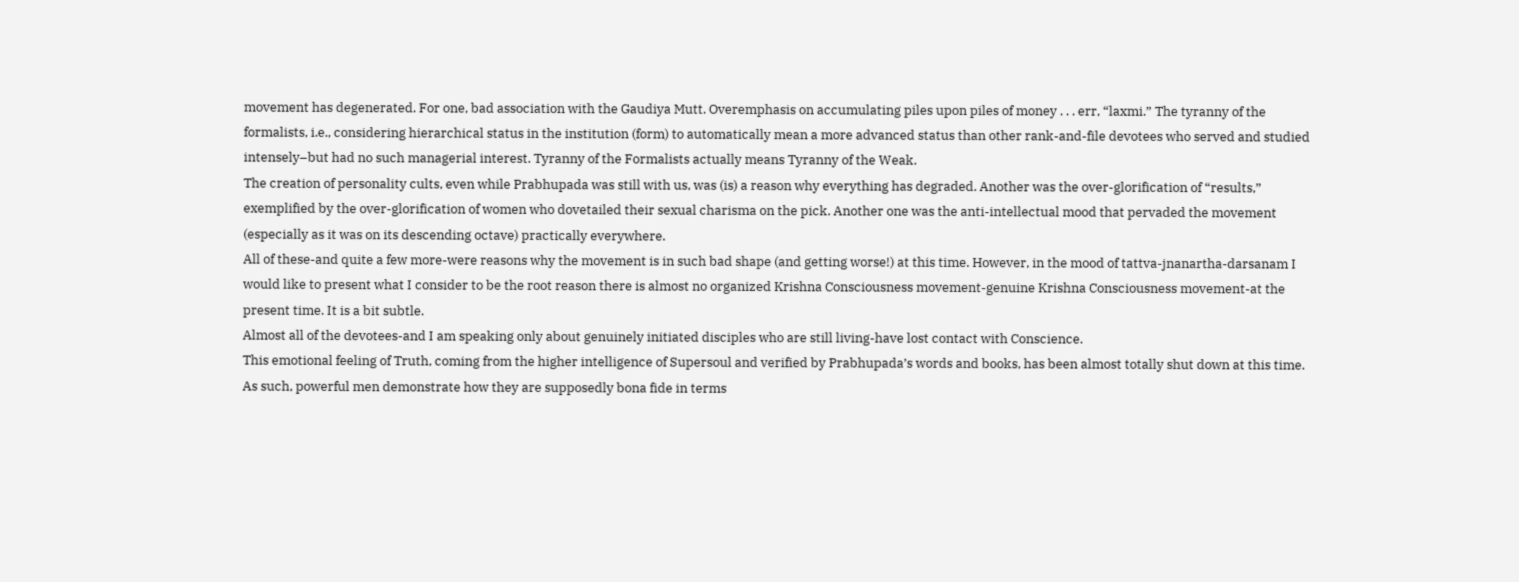movement has degenerated. For one, bad association with the Gaudiya Mutt. Overemphasis on accumulating piles upon piles of money . . . err, “laxmi.” The tyranny of the formalists, i.e., considering hierarchical status in the institution (form) to automatically mean a more advanced status than other rank-and-file devotees who served and studied intensely–but had no such managerial interest. Tyranny of the Formalists actually means Tyranny of the Weak.
The creation of personality cults, even while Prabhupada was still with us, was (is) a reason why everything has degraded. Another was the over-glorification of “results,” exemplified by the over-glorification of women who dovetailed their sexual charisma on the pick. Another one was the anti-intellectual mood that pervaded the movement (especially as it was on its descending octave) practically everywhere.
All of these-and quite a few more-were reasons why the movement is in such bad shape (and getting worse!) at this time. However, in the mood of tattva-jnanartha-darsanam I would like to present what I consider to be the root reason there is almost no organized Krishna Consciousness movement-genuine Krishna Consciousness movement-at the present time. It is a bit subtle.
Almost all of the devotees-and I am speaking only about genuinely initiated disciples who are still living-have lost contact with Conscience.
This emotional feeling of Truth, coming from the higher intelligence of Supersoul and verified by Prabhupada’s words and books, has been almost totally shut down at this time.
As such, powerful men demonstrate how they are supposedly bona fide in terms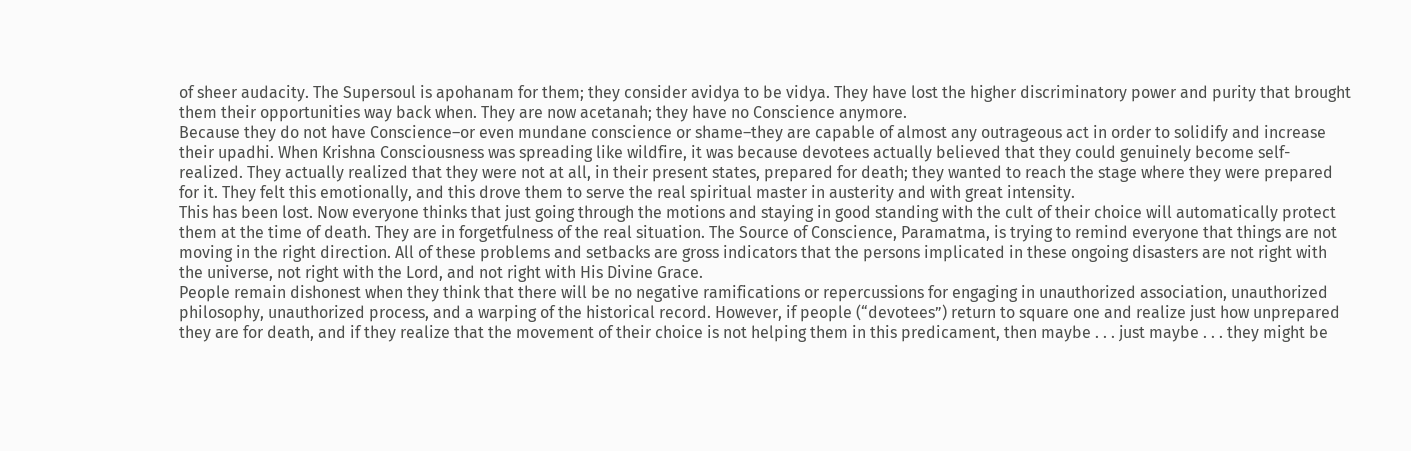of sheer audacity. The Supersoul is apohanam for them; they consider avidya to be vidya. They have lost the higher discriminatory power and purity that brought them their opportunities way back when. They are now acetanah; they have no Conscience anymore.
Because they do not have Conscience–or even mundane conscience or shame–they are capable of almost any outrageous act in order to solidify and increase their upadhi. When Krishna Consciousness was spreading like wildfire, it was because devotees actually believed that they could genuinely become self-realized. They actually realized that they were not at all, in their present states, prepared for death; they wanted to reach the stage where they were prepared for it. They felt this emotionally, and this drove them to serve the real spiritual master in austerity and with great intensity.
This has been lost. Now everyone thinks that just going through the motions and staying in good standing with the cult of their choice will automatically protect them at the time of death. They are in forgetfulness of the real situation. The Source of Conscience, Paramatma, is trying to remind everyone that things are not moving in the right direction. All of these problems and setbacks are gross indicators that the persons implicated in these ongoing disasters are not right with the universe, not right with the Lord, and not right with His Divine Grace.
People remain dishonest when they think that there will be no negative ramifications or repercussions for engaging in unauthorized association, unauthorized philosophy, unauthorized process, and a warping of the historical record. However, if people (“devotees”) return to square one and realize just how unprepared they are for death, and if they realize that the movement of their choice is not helping them in this predicament, then maybe . . . just maybe . . . they might be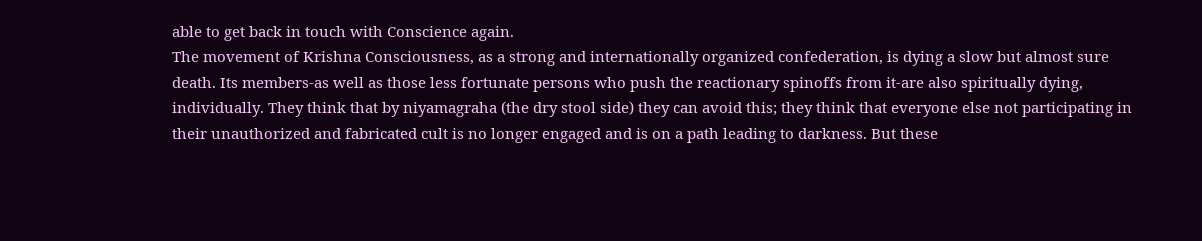able to get back in touch with Conscience again.
The movement of Krishna Consciousness, as a strong and internationally organized confederation, is dying a slow but almost sure death. Its members-as well as those less fortunate persons who push the reactionary spinoffs from it-are also spiritually dying, individually. They think that by niyamagraha (the dry stool side) they can avoid this; they think that everyone else not participating in their unauthorized and fabricated cult is no longer engaged and is on a path leading to darkness. But these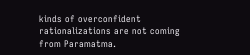kinds of overconfident rationalizations are not coming from Paramatma.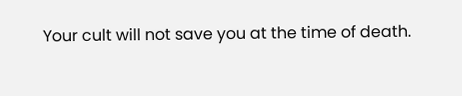Your cult will not save you at the time of death.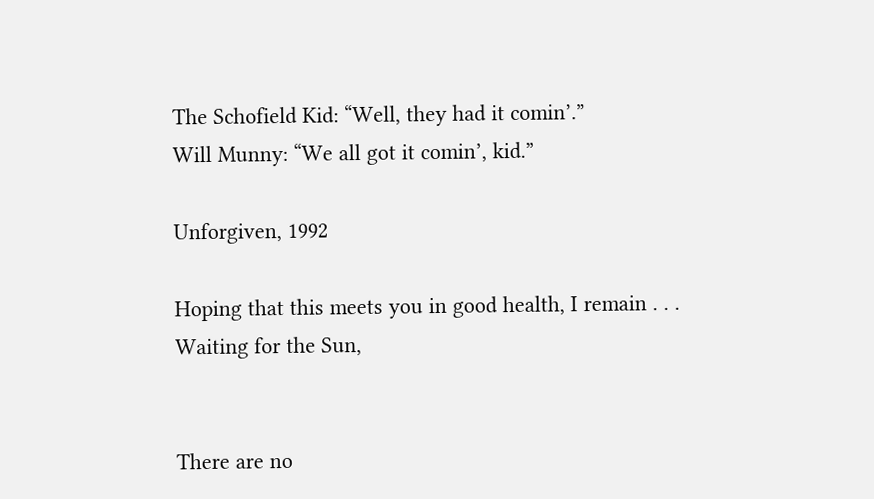The Schofield Kid: “Well, they had it comin’.”
Will Munny: “We all got it comin’, kid.”

Unforgiven, 1992

Hoping that this meets you in good health, I remain . . .
Waiting for the Sun,


There are no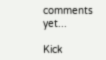comments yet...

Kick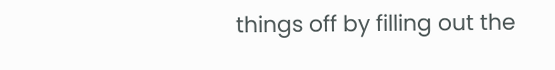things off by filling out the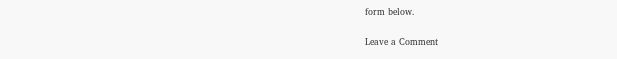form below.

Leave a Comment